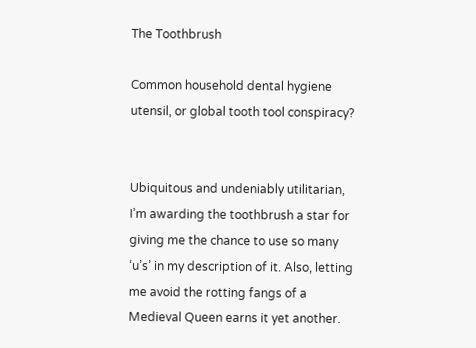The Toothbrush

Common household dental hygiene utensil, or global tooth tool conspiracy?


Ubiquitous and undeniably utilitarian, I’m awarding the toothbrush a star for giving me the chance to use so many ‘u’s’ in my description of it. Also, letting me avoid the rotting fangs of a Medieval Queen earns it yet another.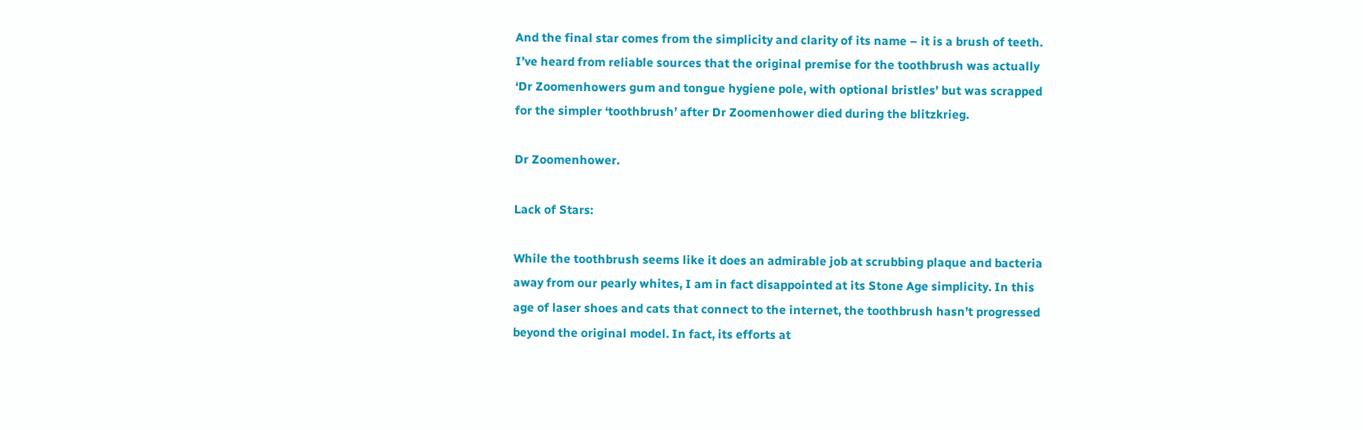And the final star comes from the simplicity and clarity of its name – it is a brush of teeth. I’ve heard from reliable sources that the original premise for the toothbrush was actually ‘Dr Zoomenhowers gum and tongue hygiene pole, with optional bristles’ but was scrapped for the simpler ‘toothbrush’ after Dr Zoomenhower died during the blitzkrieg.

Dr Zoomenhower.

Lack of Stars:

While the toothbrush seems like it does an admirable job at scrubbing plaque and bacteria away from our pearly whites, I am in fact disappointed at its Stone Age simplicity. In this age of laser shoes and cats that connect to the internet, the toothbrush hasn’t progressed beyond the original model. In fact, its efforts at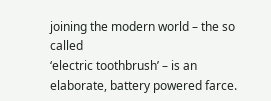joining the modern world – the so called
‘electric toothbrush’ – is an elaborate, battery powered farce.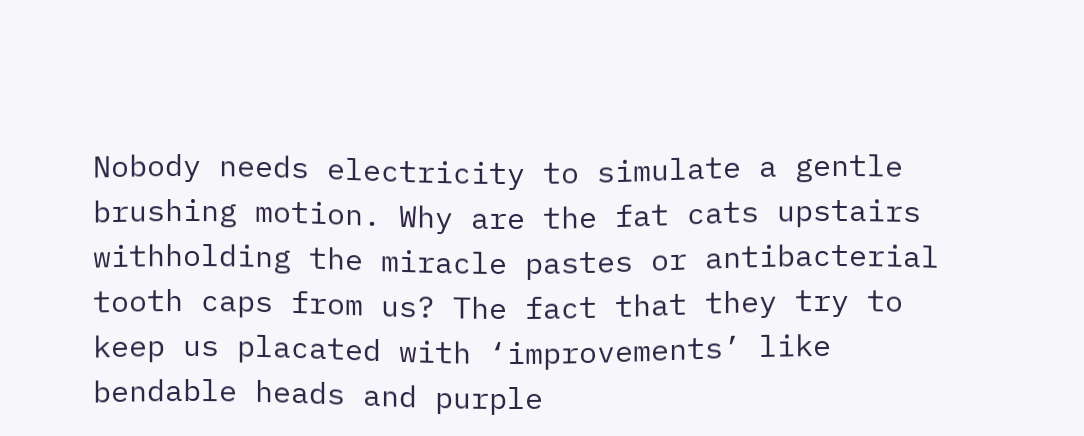Nobody needs electricity to simulate a gentle brushing motion. Why are the fat cats upstairs withholding the miracle pastes or antibacterial tooth caps from us? The fact that they try to keep us placated with ‘improvements’ like bendable heads and purple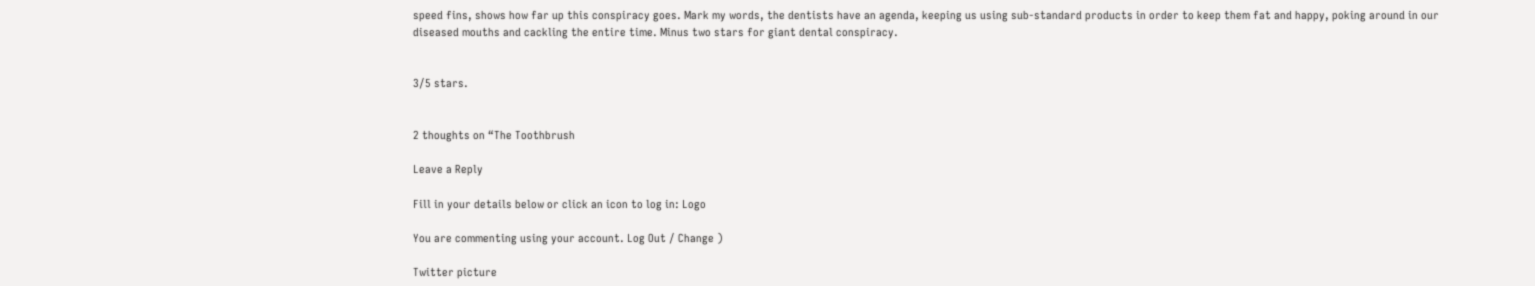speed fins, shows how far up this conspiracy goes. Mark my words, the dentists have an agenda, keeping us using sub-standard products in order to keep them fat and happy, poking around in our diseased mouths and cackling the entire time. Minus two stars for giant dental conspiracy.


3/5 stars.


2 thoughts on “The Toothbrush

Leave a Reply

Fill in your details below or click an icon to log in: Logo

You are commenting using your account. Log Out / Change )

Twitter picture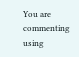You are commenting using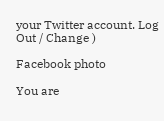your Twitter account. Log Out / Change )

Facebook photo

You are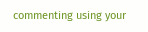commenting using your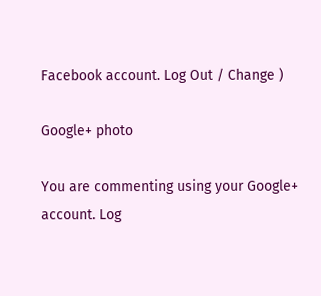Facebook account. Log Out / Change )

Google+ photo

You are commenting using your Google+ account. Log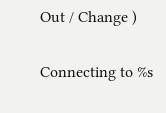Out / Change )

Connecting to %s